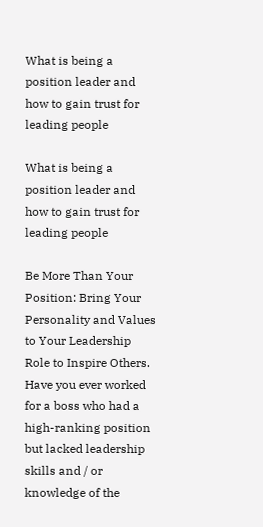What is being a position leader and how to gain trust for leading people

What is being a position leader and how to gain trust for leading people

Be More Than Your Position: Bring Your Personality and Values to Your Leadership Role to Inspire Others.
Have you ever worked for a boss who had a high-ranking position but lacked leadership skills and / or knowledge of the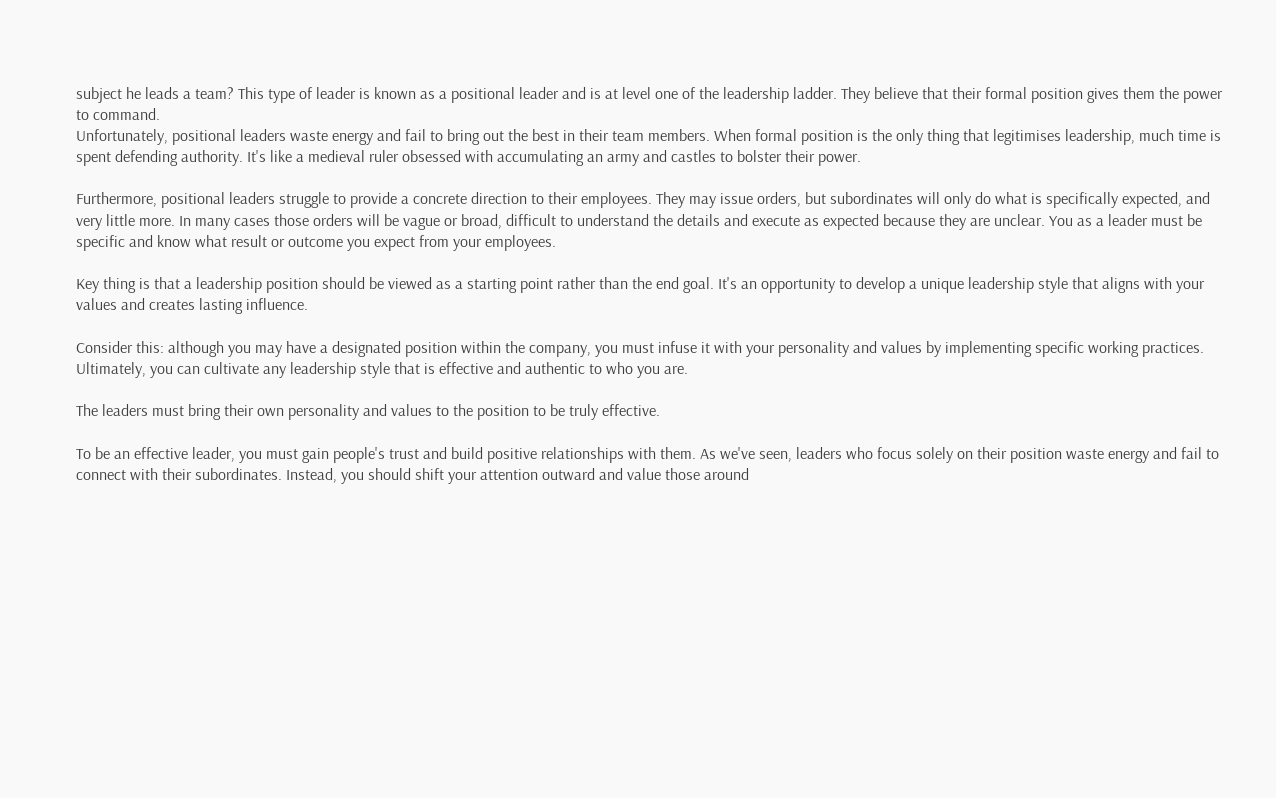subject he leads a team? This type of leader is known as a positional leader and is at level one of the leadership ladder. They believe that their formal position gives them the power to command.
Unfortunately, positional leaders waste energy and fail to bring out the best in their team members. When formal position is the only thing that legitimises leadership, much time is spent defending authority. It's like a medieval ruler obsessed with accumulating an army and castles to bolster their power.

Furthermore, positional leaders struggle to provide a concrete direction to their employees. They may issue orders, but subordinates will only do what is specifically expected, and very little more. In many cases those orders will be vague or broad, difficult to understand the details and execute as expected because they are unclear. You as a leader must be specific and know what result or outcome you expect from your employees.

Key thing is that a leadership position should be viewed as a starting point rather than the end goal. It's an opportunity to develop a unique leadership style that aligns with your values and creates lasting influence.

Consider this: although you may have a designated position within the company, you must infuse it with your personality and values by implementing specific working practices. Ultimately, you can cultivate any leadership style that is effective and authentic to who you are.

The leaders must bring their own personality and values to the position to be truly effective.

To be an effective leader, you must gain people's trust and build positive relationships with them. As we've seen, leaders who focus solely on their position waste energy and fail to connect with their subordinates. Instead, you should shift your attention outward and value those around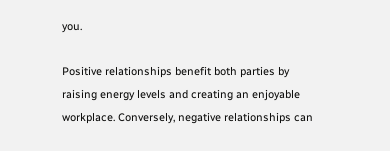you.

Positive relationships benefit both parties by raising energy levels and creating an enjoyable workplace. Conversely, negative relationships can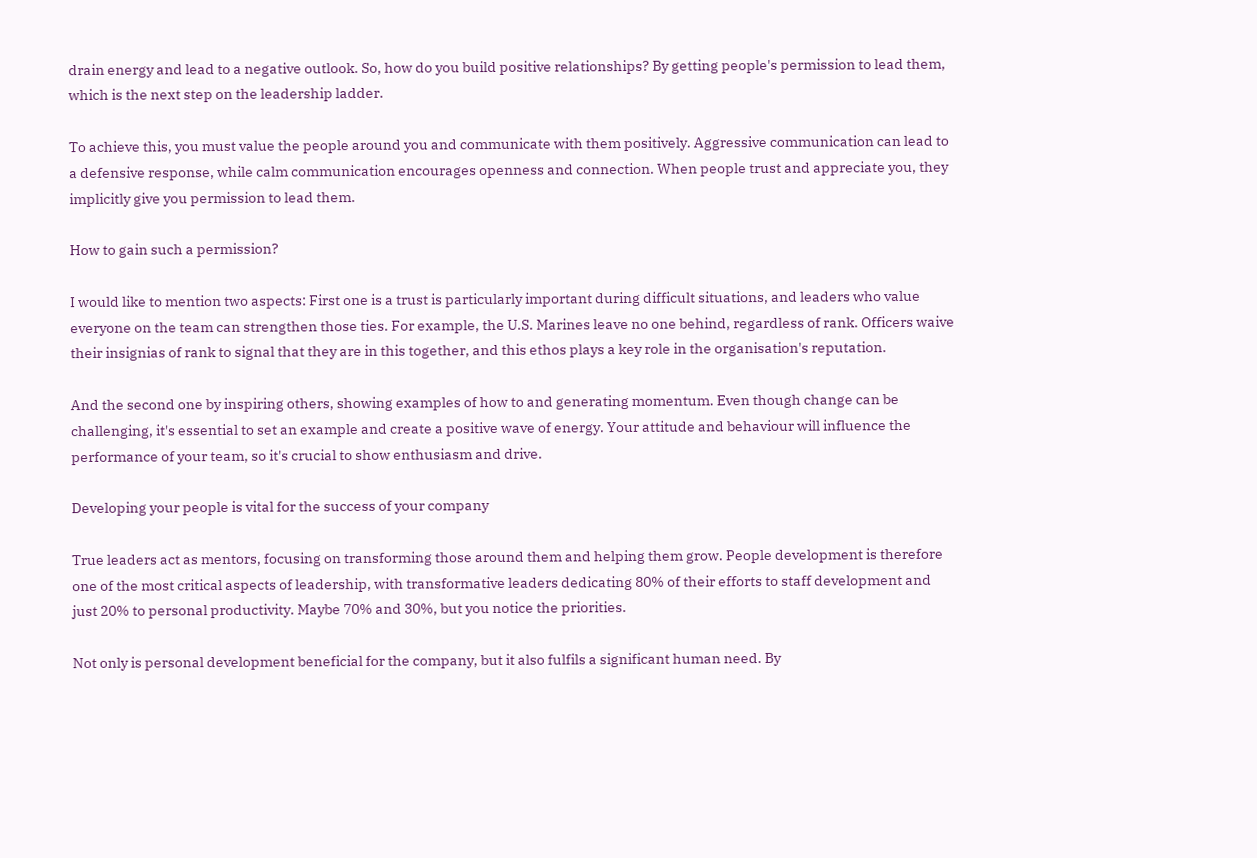drain energy and lead to a negative outlook. So, how do you build positive relationships? By getting people's permission to lead them, which is the next step on the leadership ladder.

To achieve this, you must value the people around you and communicate with them positively. Aggressive communication can lead to a defensive response, while calm communication encourages openness and connection. When people trust and appreciate you, they implicitly give you permission to lead them.

How to gain such a permission?

I would like to mention two aspects: First one is a trust is particularly important during difficult situations, and leaders who value everyone on the team can strengthen those ties. For example, the U.S. Marines leave no one behind, regardless of rank. Officers waive their insignias of rank to signal that they are in this together, and this ethos plays a key role in the organisation's reputation.

And the second one by inspiring others, showing examples of how to and generating momentum. Even though change can be challenging, it's essential to set an example and create a positive wave of energy. Your attitude and behaviour will influence the performance of your team, so it's crucial to show enthusiasm and drive.

Developing your people is vital for the success of your company

True leaders act as mentors, focusing on transforming those around them and helping them grow. People development is therefore one of the most critical aspects of leadership, with transformative leaders dedicating 80% of their efforts to staff development and just 20% to personal productivity. Maybe 70% and 30%, but you notice the priorities.

Not only is personal development beneficial for the company, but it also fulfils a significant human need. By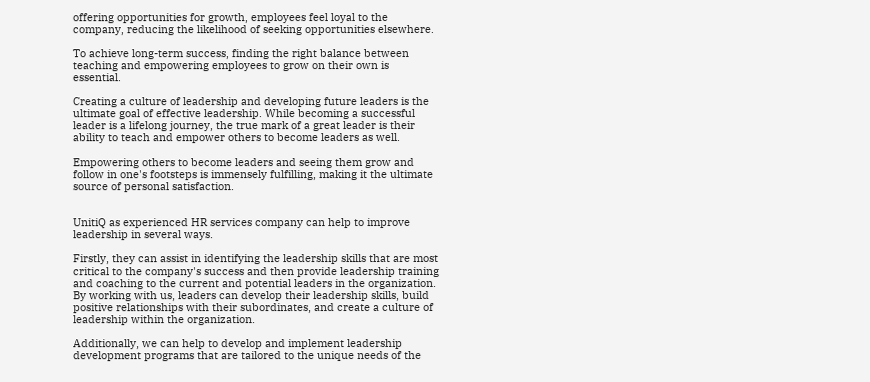offering opportunities for growth, employees feel loyal to the company, reducing the likelihood of seeking opportunities elsewhere.

To achieve long-term success, finding the right balance between teaching and empowering employees to grow on their own is essential.

Creating a culture of leadership and developing future leaders is the ultimate goal of effective leadership. While becoming a successful leader is a lifelong journey, the true mark of a great leader is their ability to teach and empower others to become leaders as well.

Empowering others to become leaders and seeing them grow and follow in one's footsteps is immensely fulfilling, making it the ultimate source of personal satisfaction.


UnitiQ as experienced HR services company can help to improve leadership in several ways.

Firstly, they can assist in identifying the leadership skills that are most critical to the company's success and then provide leadership training and coaching to the current and potential leaders in the organization. By working with us, leaders can develop their leadership skills, build positive relationships with their subordinates, and create a culture of leadership within the organization.

Additionally, we can help to develop and implement leadership development programs that are tailored to the unique needs of the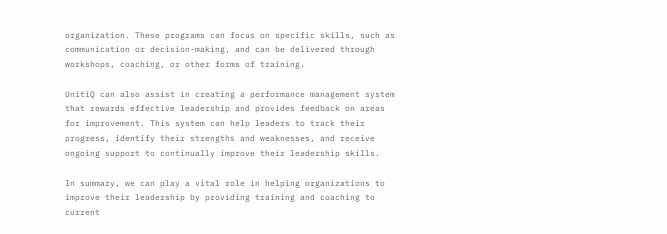organization. These programs can focus on specific skills, such as communication or decision-making, and can be delivered through workshops, coaching, or other forms of training.

UnitiQ can also assist in creating a performance management system that rewards effective leadership and provides feedback on areas for improvement. This system can help leaders to track their progress, identify their strengths and weaknesses, and receive ongoing support to continually improve their leadership skills.

In summary, we can play a vital role in helping organizations to improve their leadership by providing training and coaching to current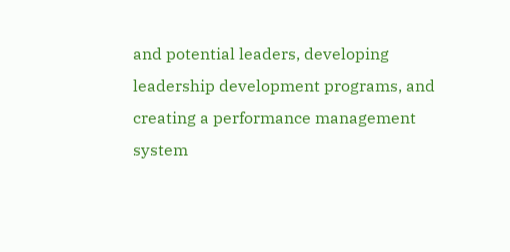and potential leaders, developing leadership development programs, and creating a performance management system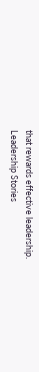that rewards effective leadership.
Leadership Stories